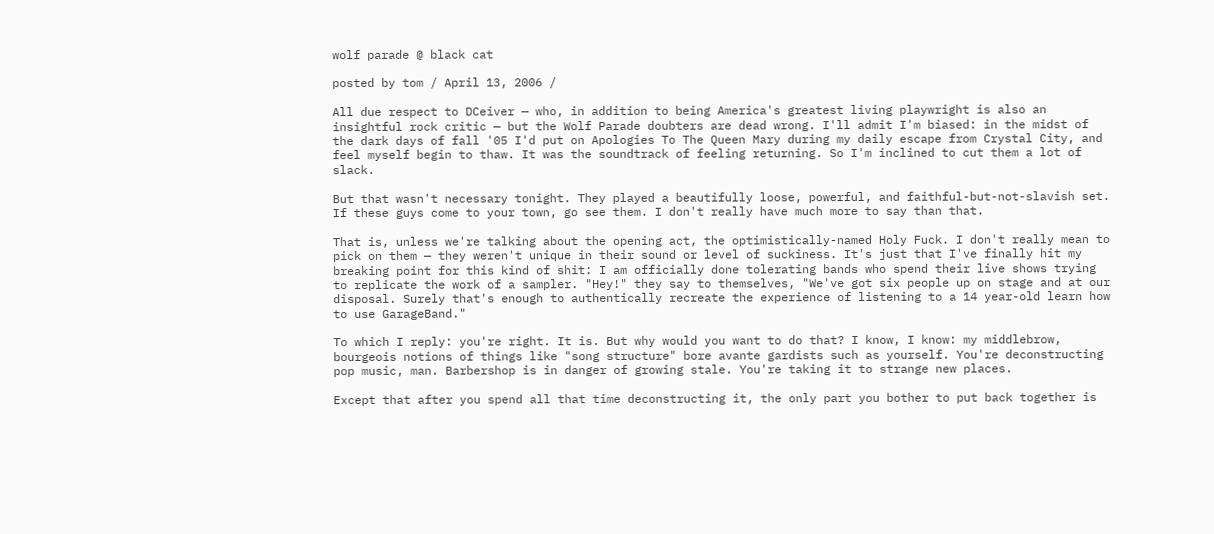wolf parade @ black cat

posted by tom / April 13, 2006 /

All due respect to DCeiver — who, in addition to being America's greatest living playwright is also an insightful rock critic — but the Wolf Parade doubters are dead wrong. I'll admit I'm biased: in the midst of the dark days of fall '05 I'd put on Apologies To The Queen Mary during my daily escape from Crystal City, and feel myself begin to thaw. It was the soundtrack of feeling returning. So I'm inclined to cut them a lot of slack.

But that wasn't necessary tonight. They played a beautifully loose, powerful, and faithful-but-not-slavish set. If these guys come to your town, go see them. I don't really have much more to say than that.

That is, unless we're talking about the opening act, the optimistically-named Holy Fuck. I don't really mean to pick on them — they weren't unique in their sound or level of suckiness. It's just that I've finally hit my breaking point for this kind of shit: I am officially done tolerating bands who spend their live shows trying to replicate the work of a sampler. "Hey!" they say to themselves, "We've got six people up on stage and at our disposal. Surely that's enough to authentically recreate the experience of listening to a 14 year-old learn how to use GarageBand."

To which I reply: you're right. It is. But why would you want to do that? I know, I know: my middlebrow, bourgeois notions of things like "song structure" bore avante gardists such as yourself. You're deconstructing pop music, man. Barbershop is in danger of growing stale. You're taking it to strange new places.

Except that after you spend all that time deconstructing it, the only part you bother to put back together is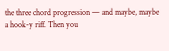the three chord progression — and maybe, maybe a hook-y riff. Then you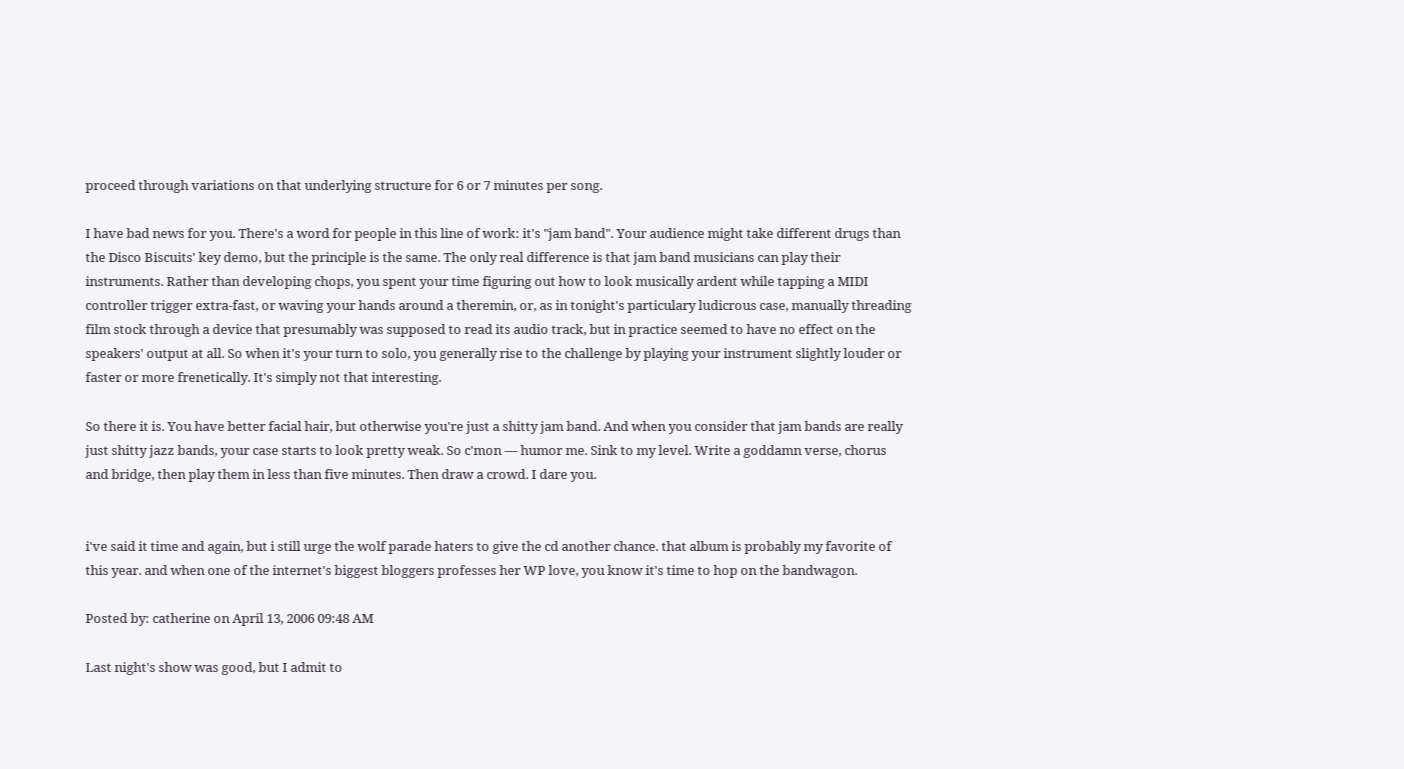proceed through variations on that underlying structure for 6 or 7 minutes per song.

I have bad news for you. There's a word for people in this line of work: it's "jam band". Your audience might take different drugs than the Disco Biscuits' key demo, but the principle is the same. The only real difference is that jam band musicians can play their instruments. Rather than developing chops, you spent your time figuring out how to look musically ardent while tapping a MIDI controller trigger extra-fast, or waving your hands around a theremin, or, as in tonight's particulary ludicrous case, manually threading film stock through a device that presumably was supposed to read its audio track, but in practice seemed to have no effect on the speakers' output at all. So when it's your turn to solo, you generally rise to the challenge by playing your instrument slightly louder or faster or more frenetically. It's simply not that interesting.

So there it is. You have better facial hair, but otherwise you're just a shitty jam band. And when you consider that jam bands are really just shitty jazz bands, your case starts to look pretty weak. So c'mon — humor me. Sink to my level. Write a goddamn verse, chorus and bridge, then play them in less than five minutes. Then draw a crowd. I dare you.


i've said it time and again, but i still urge the wolf parade haters to give the cd another chance. that album is probably my favorite of this year. and when one of the internet's biggest bloggers professes her WP love, you know it's time to hop on the bandwagon.

Posted by: catherine on April 13, 2006 09:48 AM

Last night's show was good, but I admit to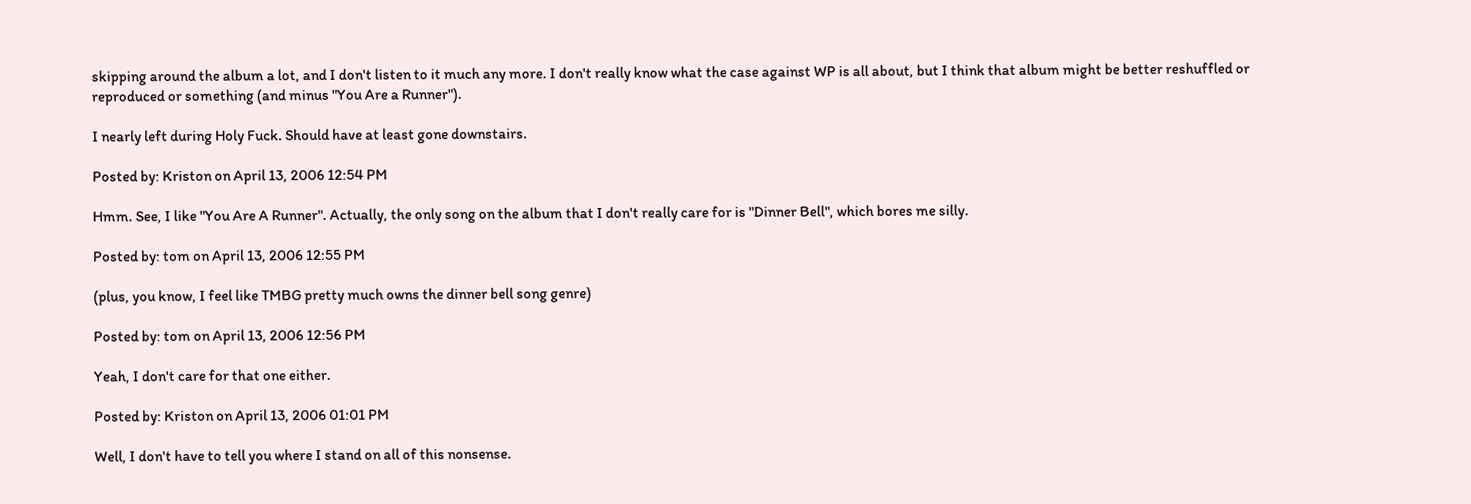skipping around the album a lot, and I don't listen to it much any more. I don't really know what the case against WP is all about, but I think that album might be better reshuffled or reproduced or something (and minus "You Are a Runner").

I nearly left during Holy Fuck. Should have at least gone downstairs.

Posted by: Kriston on April 13, 2006 12:54 PM

Hmm. See, I like "You Are A Runner". Actually, the only song on the album that I don't really care for is "Dinner Bell", which bores me silly.

Posted by: tom on April 13, 2006 12:55 PM

(plus, you know, I feel like TMBG pretty much owns the dinner bell song genre)

Posted by: tom on April 13, 2006 12:56 PM

Yeah, I don't care for that one either.

Posted by: Kriston on April 13, 2006 01:01 PM

Well, I don't have to tell you where I stand on all of this nonsense.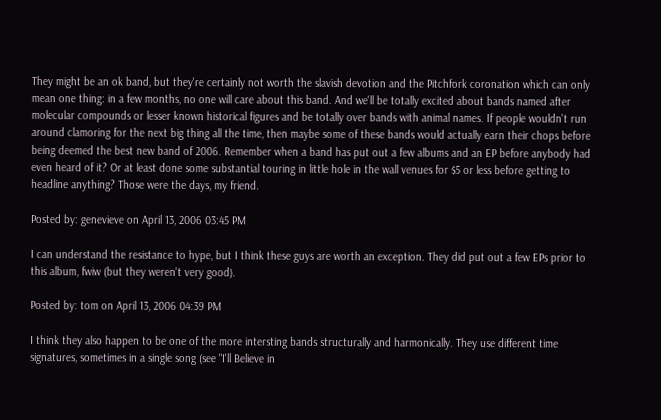They might be an ok band, but they're certainly not worth the slavish devotion and the Pitchfork coronation which can only mean one thing: in a few months, no one will care about this band. And we'll be totally excited about bands named after molecular compounds or lesser known historical figures and be totally over bands with animal names. If people wouldn't run around clamoring for the next big thing all the time, then maybe some of these bands would actually earn their chops before being deemed the best new band of 2006. Remember when a band has put out a few albums and an EP before anybody had even heard of it? Or at least done some substantial touring in little hole in the wall venues for $5 or less before getting to headline anything? Those were the days, my friend.

Posted by: genevieve on April 13, 2006 03:45 PM

I can understand the resistance to hype, but I think these guys are worth an exception. They did put out a few EPs prior to this album, fwiw (but they weren't very good).

Posted by: tom on April 13, 2006 04:39 PM

I think they also happen to be one of the more intersting bands structurally and harmonically. They use different time signatures, sometimes in a single song (see "I'll Believe in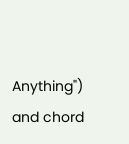Anything") and chord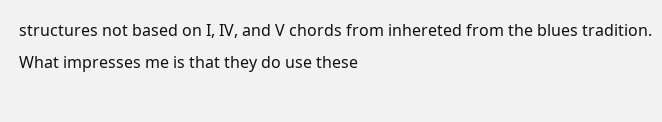structures not based on I, IV, and V chords from inhereted from the blues tradition. What impresses me is that they do use these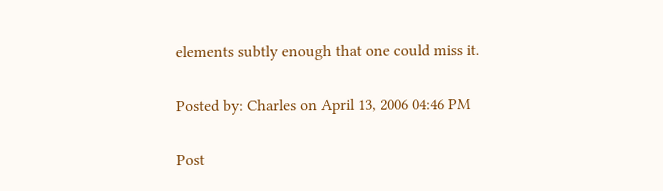elements subtly enough that one could miss it.

Posted by: Charles on April 13, 2006 04:46 PM

Post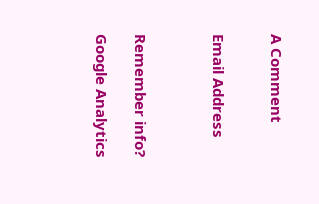A Comment


Email Address



Remember info?

Google Analytics